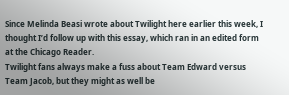Since Melinda Beasi wrote about Twilight here earlier this week, I thought I’d follow up with this essay, which ran in an edited form at the Chicago Reader.
Twilight fans always make a fuss about Team Edward versus Team Jacob, but they might as well be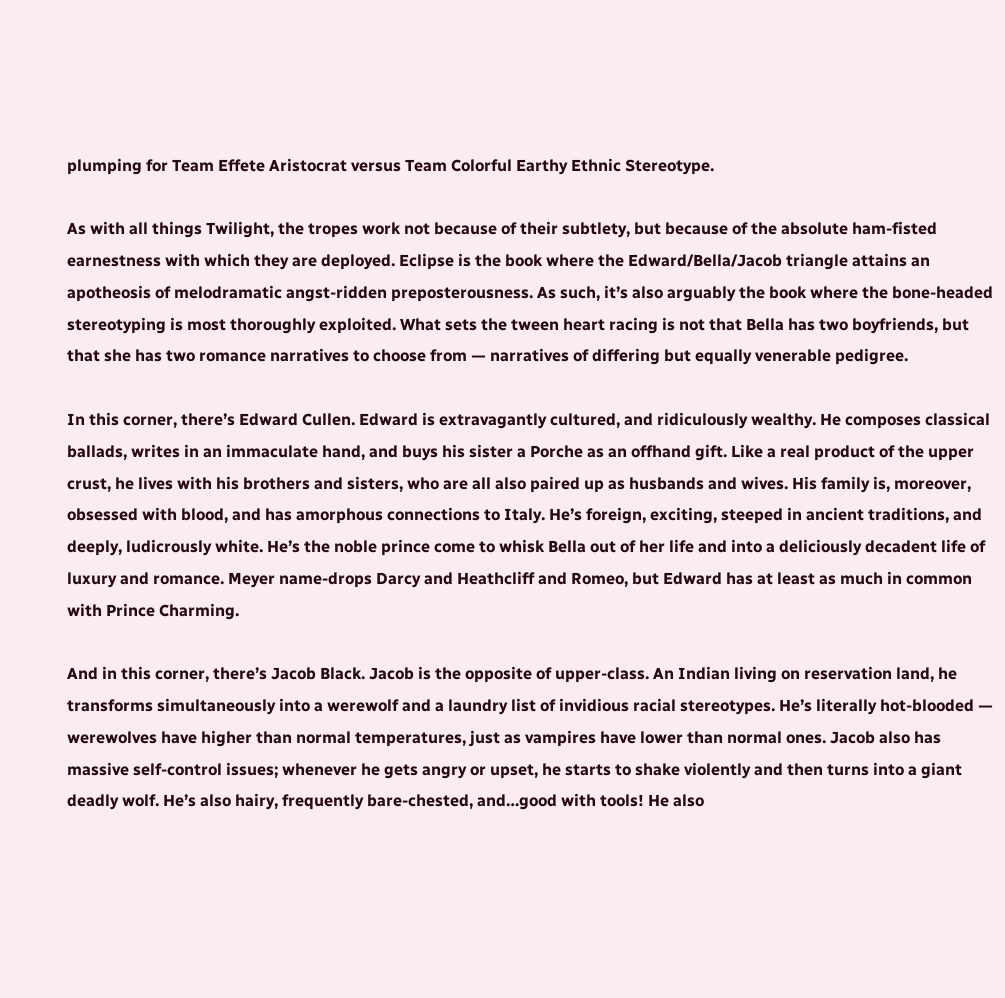plumping for Team Effete Aristocrat versus Team Colorful Earthy Ethnic Stereotype.

As with all things Twilight, the tropes work not because of their subtlety, but because of the absolute ham-fisted earnestness with which they are deployed. Eclipse is the book where the Edward/Bella/Jacob triangle attains an apotheosis of melodramatic angst-ridden preposterousness. As such, it’s also arguably the book where the bone-headed stereotyping is most thoroughly exploited. What sets the tween heart racing is not that Bella has two boyfriends, but that she has two romance narratives to choose from — narratives of differing but equally venerable pedigree.

In this corner, there’s Edward Cullen. Edward is extravagantly cultured, and ridiculously wealthy. He composes classical ballads, writes in an immaculate hand, and buys his sister a Porche as an offhand gift. Like a real product of the upper crust, he lives with his brothers and sisters, who are all also paired up as husbands and wives. His family is, moreover, obsessed with blood, and has amorphous connections to Italy. He’s foreign, exciting, steeped in ancient traditions, and deeply, ludicrously white. He’s the noble prince come to whisk Bella out of her life and into a deliciously decadent life of luxury and romance. Meyer name-drops Darcy and Heathcliff and Romeo, but Edward has at least as much in common with Prince Charming.

And in this corner, there’s Jacob Black. Jacob is the opposite of upper-class. An Indian living on reservation land, he transforms simultaneously into a werewolf and a laundry list of invidious racial stereotypes. He’s literally hot-blooded — werewolves have higher than normal temperatures, just as vampires have lower than normal ones. Jacob also has massive self-control issues; whenever he gets angry or upset, he starts to shake violently and then turns into a giant deadly wolf. He’s also hairy, frequently bare-chested, and…good with tools! He also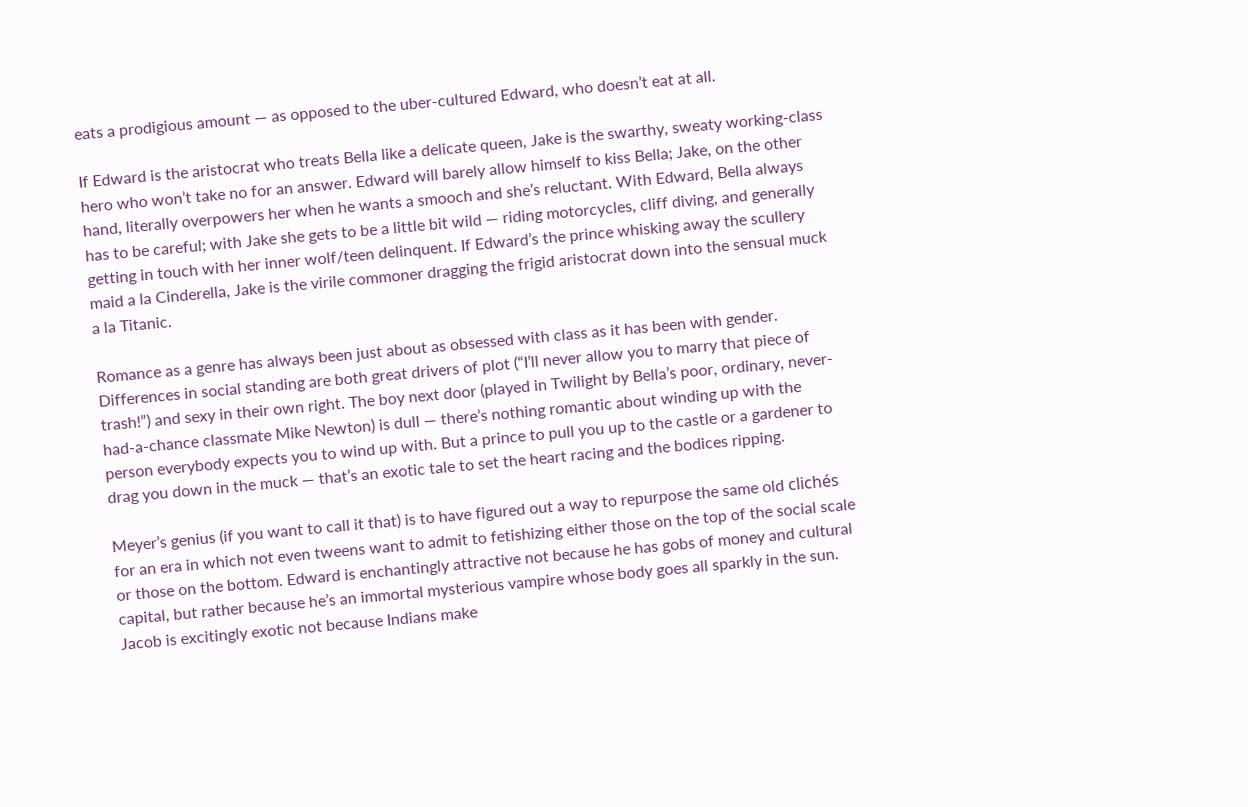eats a prodigious amount — as opposed to the uber-cultured Edward, who doesn’t eat at all.

If Edward is the aristocrat who treats Bella like a delicate queen, Jake is the swarthy, sweaty working-class hero who won’t take no for an answer. Edward will barely allow himself to kiss Bella; Jake, on the other hand, literally overpowers her when he wants a smooch and she’s reluctant. With Edward, Bella always has to be careful; with Jake she gets to be a little bit wild — riding motorcycles, cliff diving, and generally getting in touch with her inner wolf/teen delinquent. If Edward’s the prince whisking away the scullery maid a la Cinderella, Jake is the virile commoner dragging the frigid aristocrat down into the sensual muck a la Titanic.

Romance as a genre has always been just about as obsessed with class as it has been with gender. Differences in social standing are both great drivers of plot (“I’ll never allow you to marry that piece of trash!”) and sexy in their own right. The boy next door (played in Twilight by Bella’s poor, ordinary, never-had-a-chance classmate Mike Newton) is dull — there’s nothing romantic about winding up with the person everybody expects you to wind up with. But a prince to pull you up to the castle or a gardener to drag you down in the muck — that’s an exotic tale to set the heart racing and the bodices ripping.

Meyer’s genius (if you want to call it that) is to have figured out a way to repurpose the same old clichés for an era in which not even tweens want to admit to fetishizing either those on the top of the social scale or those on the bottom. Edward is enchantingly attractive not because he has gobs of money and cultural capital, but rather because he’s an immortal mysterious vampire whose body goes all sparkly in the sun. Jacob is excitingly exotic not because Indians make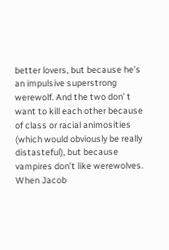better lovers, but because he’s an impulsive superstrong werewolf. And the two don’ t want to kill each other because of class or racial animosities (which would obviously be really distasteful), but because vampires don’t like werewolves. When Jacob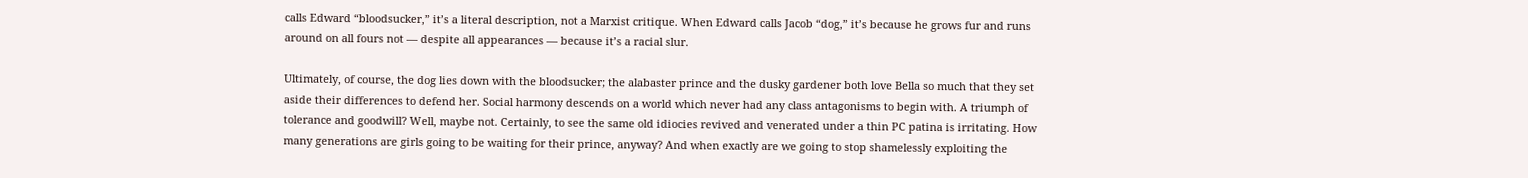calls Edward “bloodsucker,” it’s a literal description, not a Marxist critique. When Edward calls Jacob “dog,” it’s because he grows fur and runs around on all fours not — despite all appearances — because it’s a racial slur.

Ultimately, of course, the dog lies down with the bloodsucker; the alabaster prince and the dusky gardener both love Bella so much that they set aside their differences to defend her. Social harmony descends on a world which never had any class antagonisms to begin with. A triumph of tolerance and goodwill? Well, maybe not. Certainly, to see the same old idiocies revived and venerated under a thin PC patina is irritating. How many generations are girls going to be waiting for their prince, anyway? And when exactly are we going to stop shamelessly exploiting the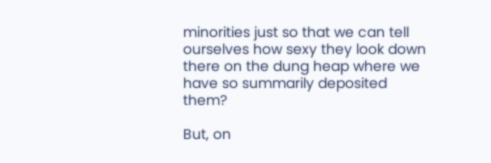minorities just so that we can tell ourselves how sexy they look down there on the dung heap where we have so summarily deposited them?

But, on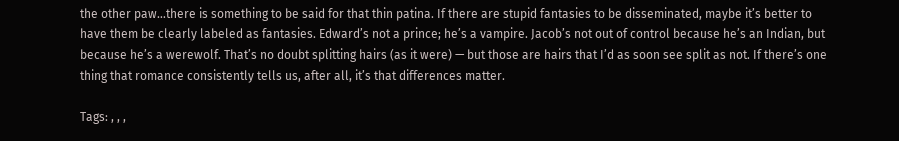the other paw…there is something to be said for that thin patina. If there are stupid fantasies to be disseminated, maybe it’s better to have them be clearly labeled as fantasies. Edward’s not a prince; he’s a vampire. Jacob’s not out of control because he’s an Indian, but because he’s a werewolf. That’s no doubt splitting hairs (as it were) — but those are hairs that I’d as soon see split as not. If there’s one thing that romance consistently tells us, after all, it’s that differences matter.

Tags: , , ,